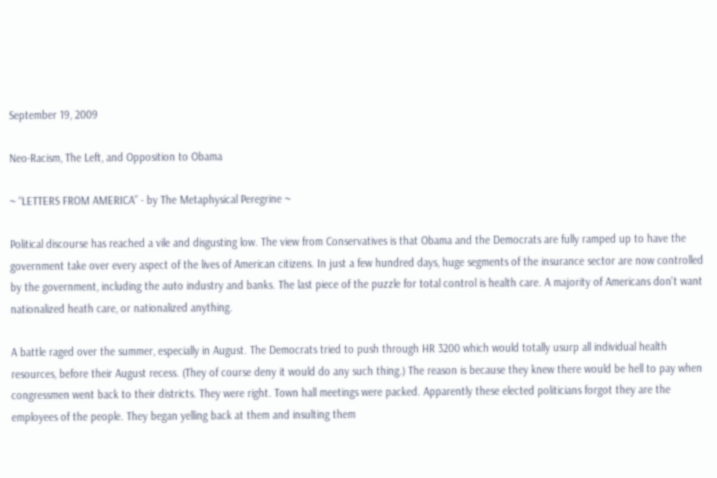September 19, 2009

Neo-Racism, The Left, and Opposition to Obama

~ “LETTERS FROM AMERICA” - by The Metaphysical Peregrine ~

Political discourse has reached a vile and disgusting low. The view from Conservatives is that Obama and the Democrats are fully ramped up to have the government take over every aspect of the lives of American citizens. In just a few hundred days, huge segments of the insurance sector are now controlled by the government, including the auto industry and banks. The last piece of the puzzle for total control is health care. A majority of Americans don't want nationalized heath care, or nationalized anything.

A battle raged over the summer, especially in August. The Democrats tried to push through HR 3200 which would totally usurp all individual health resources, before their August recess. (They of course deny it would do any such thing.) The reason is because they knew there would be hell to pay when congressmen went back to their districts. They were right. Town hall meetings were packed. Apparently these elected politicians forgot they are the employees of the people. They began yelling back at them and insulting them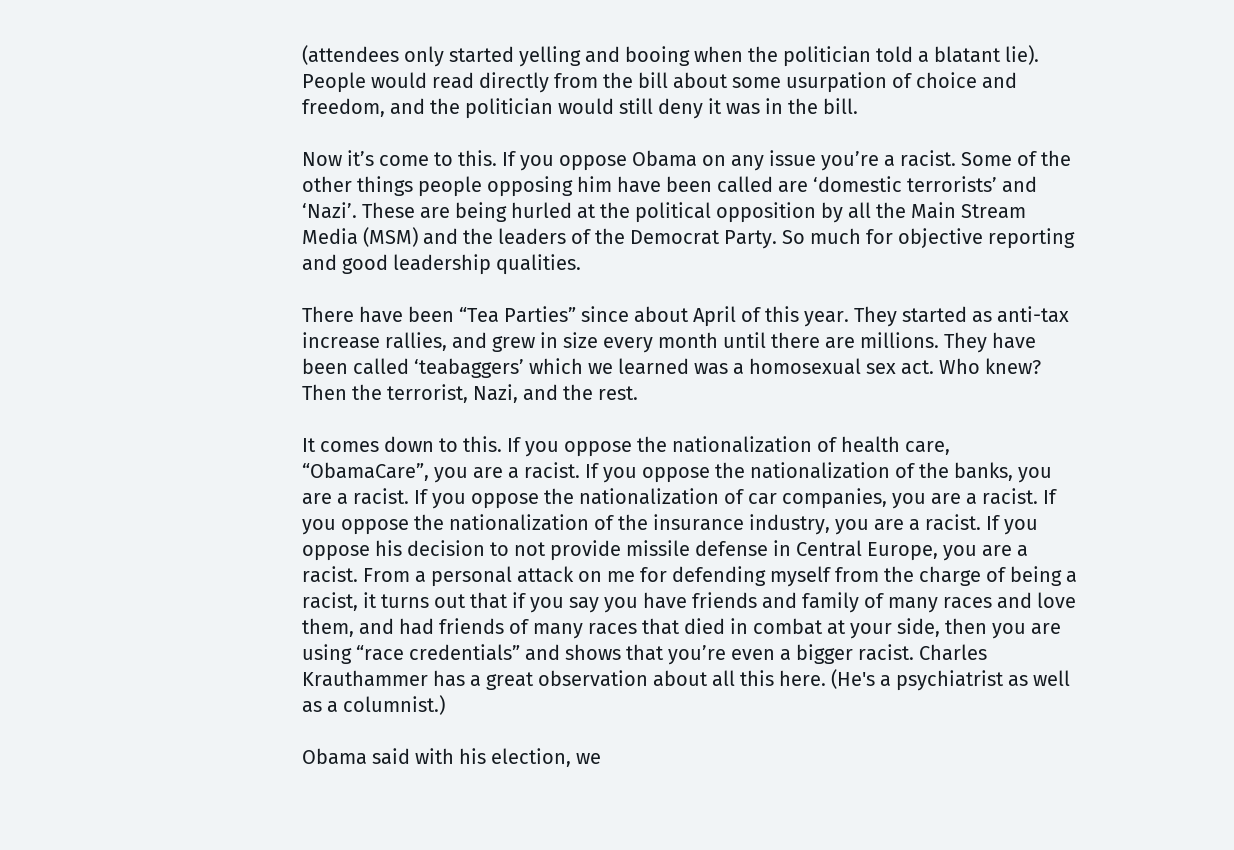(attendees only started yelling and booing when the politician told a blatant lie). People would read directly from the bill about some usurpation of choice and freedom, and the politician would still deny it was in the bill.

Now it’s come to this. If you oppose Obama on any issue you’re a racist. Some of the other things people opposing him have been called are ‘domestic terrorists’ and ‘Nazi’. These are being hurled at the political opposition by all the Main Stream Media (MSM) and the leaders of the Democrat Party. So much for objective reporting and good leadership qualities.

There have been “Tea Parties” since about April of this year. They started as anti-tax increase rallies, and grew in size every month until there are millions. They have been called ‘teabaggers’ which we learned was a homosexual sex act. Who knew? Then the terrorist, Nazi, and the rest.

It comes down to this. If you oppose the nationalization of health care, “ObamaCare”, you are a racist. If you oppose the nationalization of the banks, you are a racist. If you oppose the nationalization of car companies, you are a racist. If you oppose the nationalization of the insurance industry, you are a racist. If you oppose his decision to not provide missile defense in Central Europe, you are a racist. From a personal attack on me for defending myself from the charge of being a racist, it turns out that if you say you have friends and family of many races and love them, and had friends of many races that died in combat at your side, then you are using “race credentials” and shows that you’re even a bigger racist. Charles Krauthammer has a great observation about all this here. (He's a psychiatrist as well as a columnist.)

Obama said with his election, we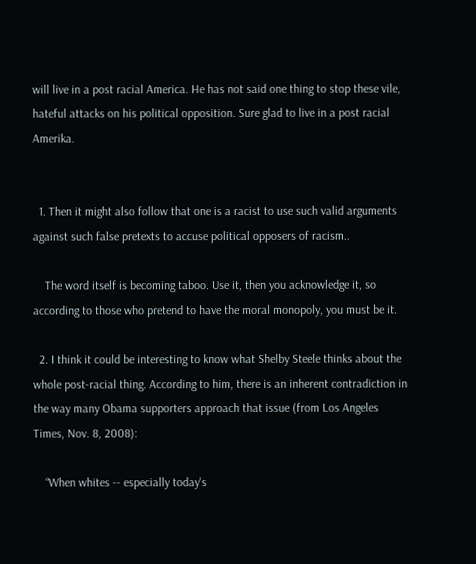will live in a post racial America. He has not said one thing to stop these vile, hateful attacks on his political opposition. Sure glad to live in a post racial Amerika.


  1. Then it might also follow that one is a racist to use such valid arguments against such false pretexts to accuse political opposers of racism..

    The word itself is becoming taboo. Use it, then you acknowledge it, so according to those who pretend to have the moral monopoly, you must be it.

  2. I think it could be interesting to know what Shelby Steele thinks about the whole post-racial thing. According to him, there is an inherent contradiction in the way many Obama supporters approach that issue (from Los Angeles Times, Nov. 8, 2008):

    “When whites -- especially today's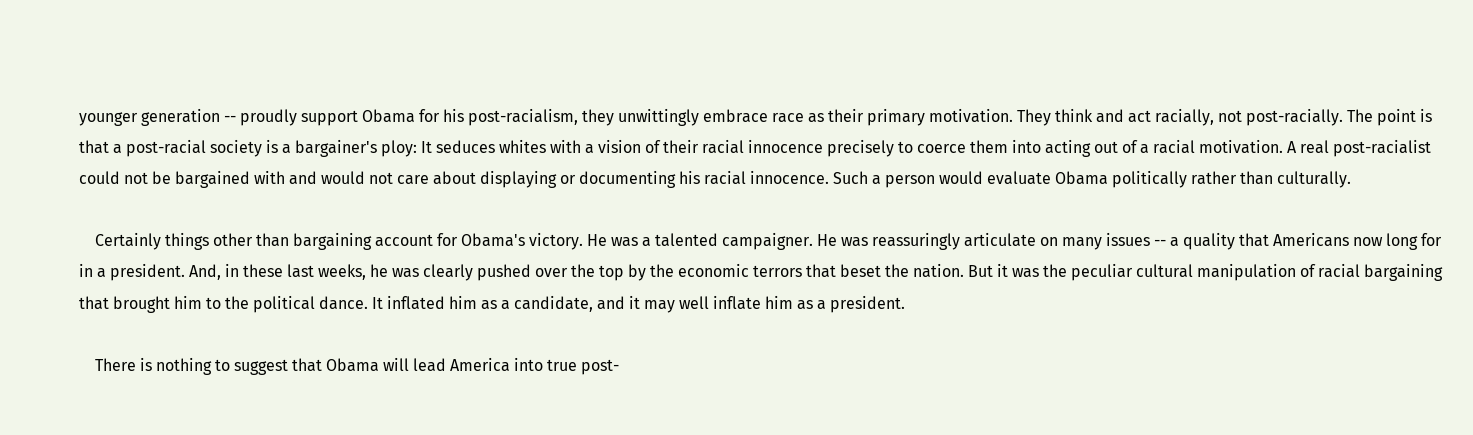younger generation -- proudly support Obama for his post-racialism, they unwittingly embrace race as their primary motivation. They think and act racially, not post-racially. The point is that a post-racial society is a bargainer's ploy: It seduces whites with a vision of their racial innocence precisely to coerce them into acting out of a racial motivation. A real post-racialist could not be bargained with and would not care about displaying or documenting his racial innocence. Such a person would evaluate Obama politically rather than culturally.

    Certainly things other than bargaining account for Obama's victory. He was a talented campaigner. He was reassuringly articulate on many issues -- a quality that Americans now long for in a president. And, in these last weeks, he was clearly pushed over the top by the economic terrors that beset the nation. But it was the peculiar cultural manipulation of racial bargaining that brought him to the political dance. It inflated him as a candidate, and it may well inflate him as a president.

    There is nothing to suggest that Obama will lead America into true post-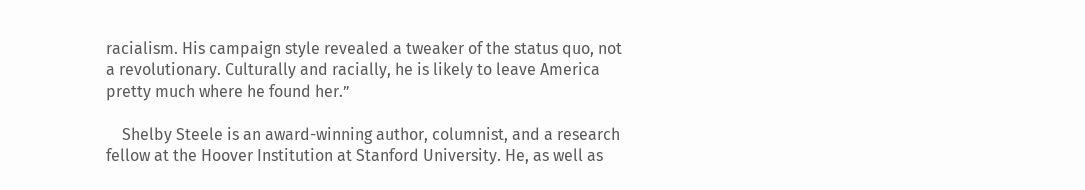racialism. His campaign style revealed a tweaker of the status quo, not a revolutionary. Culturally and racially, he is likely to leave America pretty much where he found her.”

    Shelby Steele is an award-winning author, columnist, and a research fellow at the Hoover Institution at Stanford University. He, as well as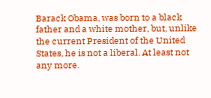Barack Obama, was born to a black father and a white mother, but, unlike the current President of the United States, he is not a liberal. At least not any more.